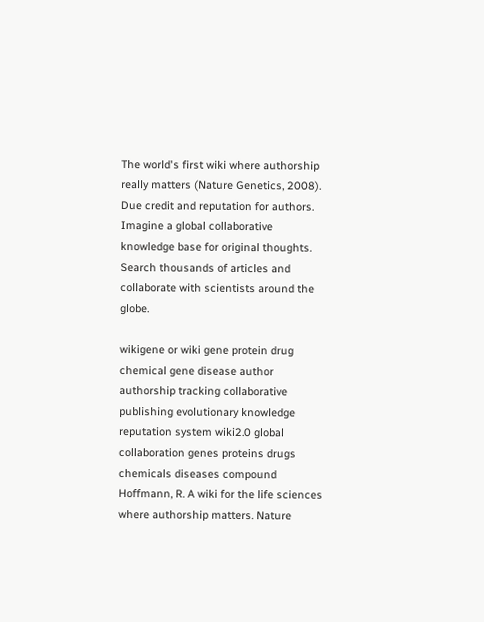The world's first wiki where authorship really matters (Nature Genetics, 2008). Due credit and reputation for authors. Imagine a global collaborative knowledge base for original thoughts. Search thousands of articles and collaborate with scientists around the globe.

wikigene or wiki gene protein drug chemical gene disease author authorship tracking collaborative publishing evolutionary knowledge reputation system wiki2.0 global collaboration genes proteins drugs chemicals diseases compound
Hoffmann, R. A wiki for the life sciences where authorship matters. Nature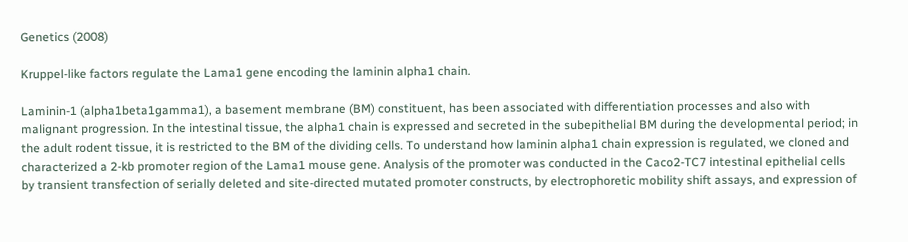Genetics (2008)

Kruppel-like factors regulate the Lama1 gene encoding the laminin alpha1 chain.

Laminin-1 (alpha1beta1gamma1), a basement membrane (BM) constituent, has been associated with differentiation processes and also with malignant progression. In the intestinal tissue, the alpha1 chain is expressed and secreted in the subepithelial BM during the developmental period; in the adult rodent tissue, it is restricted to the BM of the dividing cells. To understand how laminin alpha1 chain expression is regulated, we cloned and characterized a 2-kb promoter region of the Lama1 mouse gene. Analysis of the promoter was conducted in the Caco2-TC7 intestinal epithelial cells by transient transfection of serially deleted and site-directed mutated promoter constructs, by electrophoretic mobility shift assays, and expression of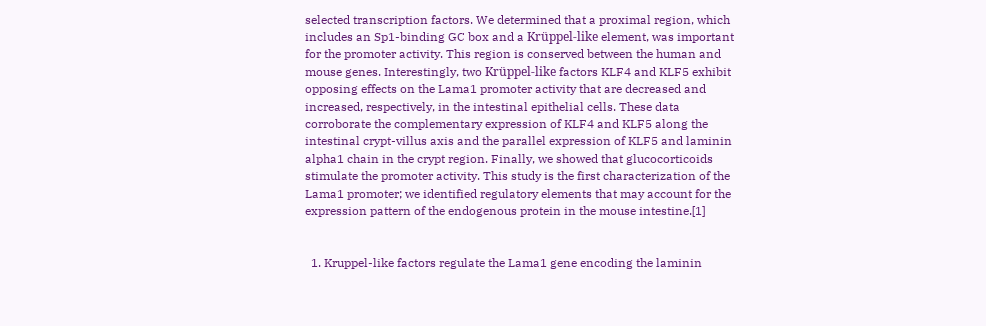selected transcription factors. We determined that a proximal region, which includes an Sp1-binding GC box and a Krüppel-like element, was important for the promoter activity. This region is conserved between the human and mouse genes. Interestingly, two Krüppel-like factors KLF4 and KLF5 exhibit opposing effects on the Lama1 promoter activity that are decreased and increased, respectively, in the intestinal epithelial cells. These data corroborate the complementary expression of KLF4 and KLF5 along the intestinal crypt-villus axis and the parallel expression of KLF5 and laminin alpha1 chain in the crypt region. Finally, we showed that glucocorticoids stimulate the promoter activity. This study is the first characterization of the Lama1 promoter; we identified regulatory elements that may account for the expression pattern of the endogenous protein in the mouse intestine.[1]


  1. Kruppel-like factors regulate the Lama1 gene encoding the laminin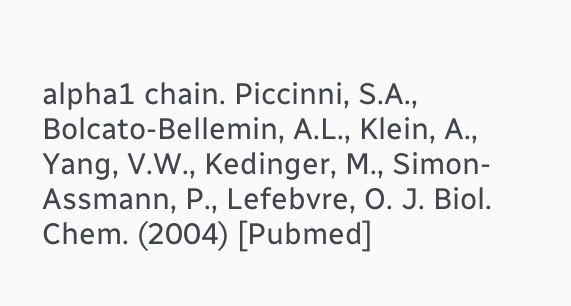alpha1 chain. Piccinni, S.A., Bolcato-Bellemin, A.L., Klein, A., Yang, V.W., Kedinger, M., Simon-Assmann, P., Lefebvre, O. J. Biol. Chem. (2004) [Pubmed]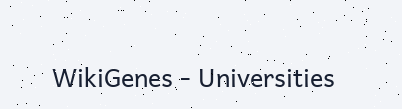WikiGenes - Universities